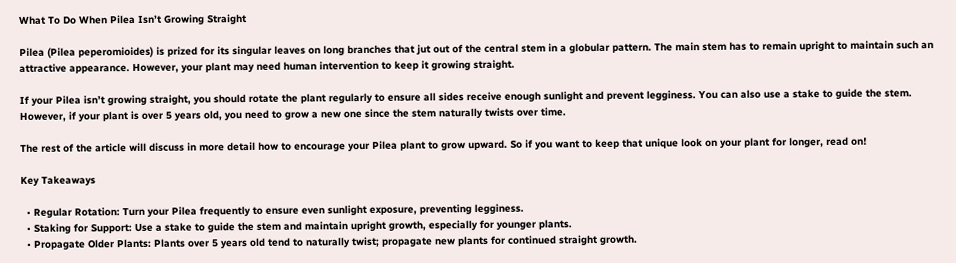What To Do When Pilea Isn’t Growing Straight

Pilea (Pilea peperomioides) is prized for its singular leaves on long branches that jut out of the central stem in a globular pattern. The main stem has to remain upright to maintain such an attractive appearance. However, your plant may need human intervention to keep it growing straight.

If your Pilea isn’t growing straight, you should rotate the plant regularly to ensure all sides receive enough sunlight and prevent legginess. You can also use a stake to guide the stem. However, if your plant is over 5 years old, you need to grow a new one since the stem naturally twists over time.

The rest of the article will discuss in more detail how to encourage your Pilea plant to grow upward. So if you want to keep that unique look on your plant for longer, read on!

Key Takeaways

  • Regular Rotation: Turn your Pilea frequently to ensure even sunlight exposure, preventing legginess.
  • Staking for Support: Use a stake to guide the stem and maintain upright growth, especially for younger plants.
  • Propagate Older Plants: Plants over 5 years old tend to naturally twist; propagate new plants for continued straight growth.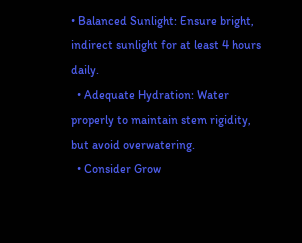• Balanced Sunlight: Ensure bright, indirect sunlight for at least 4 hours daily.
  • Adequate Hydration: Water properly to maintain stem rigidity, but avoid overwatering.
  • Consider Grow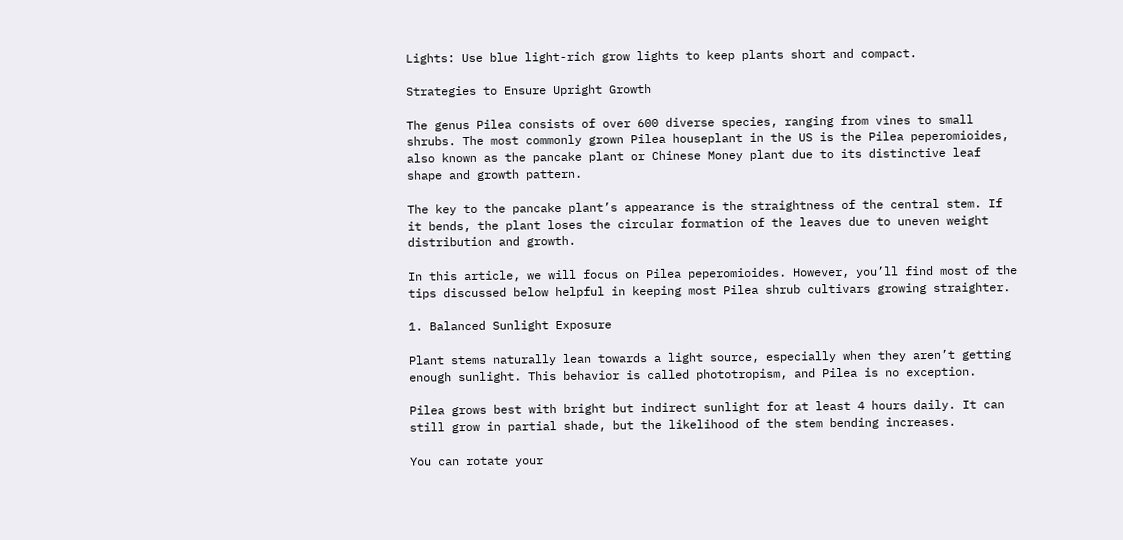Lights: Use blue light-rich grow lights to keep plants short and compact.

Strategies to Ensure Upright Growth

The genus Pilea consists of over 600 diverse species, ranging from vines to small shrubs. The most commonly grown Pilea houseplant in the US is the Pilea peperomioides, also known as the pancake plant or Chinese Money plant due to its distinctive leaf shape and growth pattern.

The key to the pancake plant’s appearance is the straightness of the central stem. If it bends, the plant loses the circular formation of the leaves due to uneven weight distribution and growth.

In this article, we will focus on Pilea peperomioides. However, you’ll find most of the tips discussed below helpful in keeping most Pilea shrub cultivars growing straighter.

1. Balanced Sunlight Exposure

Plant stems naturally lean towards a light source, especially when they aren’t getting enough sunlight. This behavior is called phototropism, and Pilea is no exception.

Pilea grows best with bright but indirect sunlight for at least 4 hours daily. It can still grow in partial shade, but the likelihood of the stem bending increases.

You can rotate your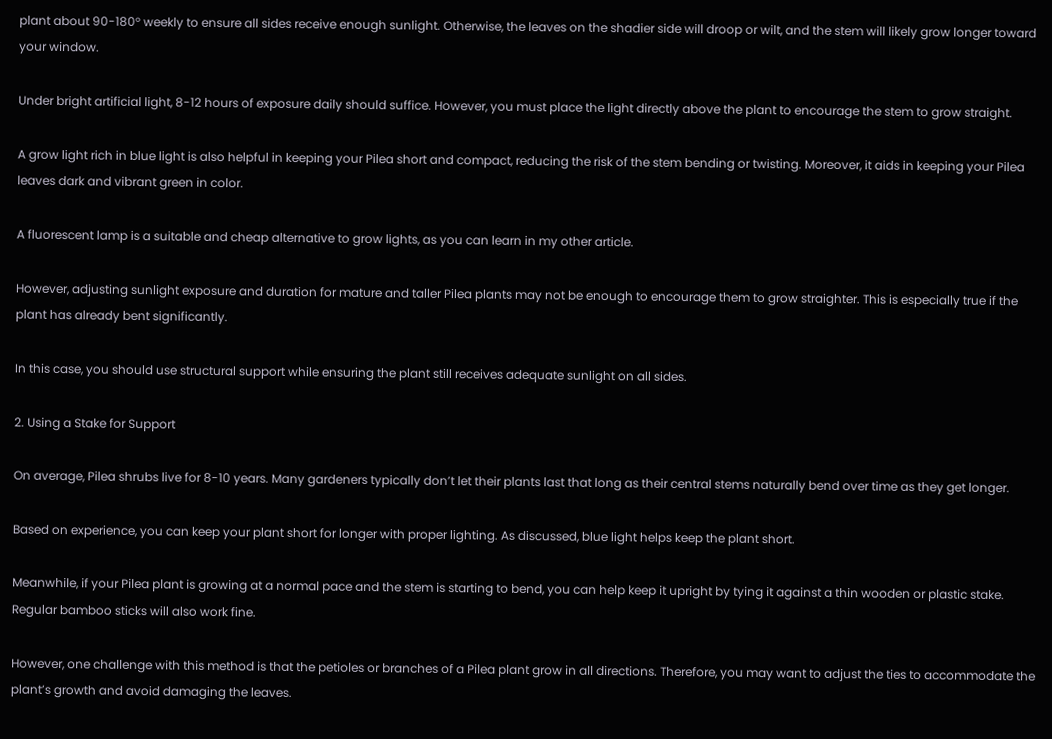plant about 90-180° weekly to ensure all sides receive enough sunlight. Otherwise, the leaves on the shadier side will droop or wilt, and the stem will likely grow longer toward your window.

Under bright artificial light, 8-12 hours of exposure daily should suffice. However, you must place the light directly above the plant to encourage the stem to grow straight.

A grow light rich in blue light is also helpful in keeping your Pilea short and compact, reducing the risk of the stem bending or twisting. Moreover, it aids in keeping your Pilea leaves dark and vibrant green in color.

A fluorescent lamp is a suitable and cheap alternative to grow lights, as you can learn in my other article.

However, adjusting sunlight exposure and duration for mature and taller Pilea plants may not be enough to encourage them to grow straighter. This is especially true if the plant has already bent significantly.

In this case, you should use structural support while ensuring the plant still receives adequate sunlight on all sides.

2. Using a Stake for Support

On average, Pilea shrubs live for 8-10 years. Many gardeners typically don’t let their plants last that long as their central stems naturally bend over time as they get longer.

Based on experience, you can keep your plant short for longer with proper lighting. As discussed, blue light helps keep the plant short.

Meanwhile, if your Pilea plant is growing at a normal pace and the stem is starting to bend, you can help keep it upright by tying it against a thin wooden or plastic stake. Regular bamboo sticks will also work fine.

However, one challenge with this method is that the petioles or branches of a Pilea plant grow in all directions. Therefore, you may want to adjust the ties to accommodate the plant’s growth and avoid damaging the leaves.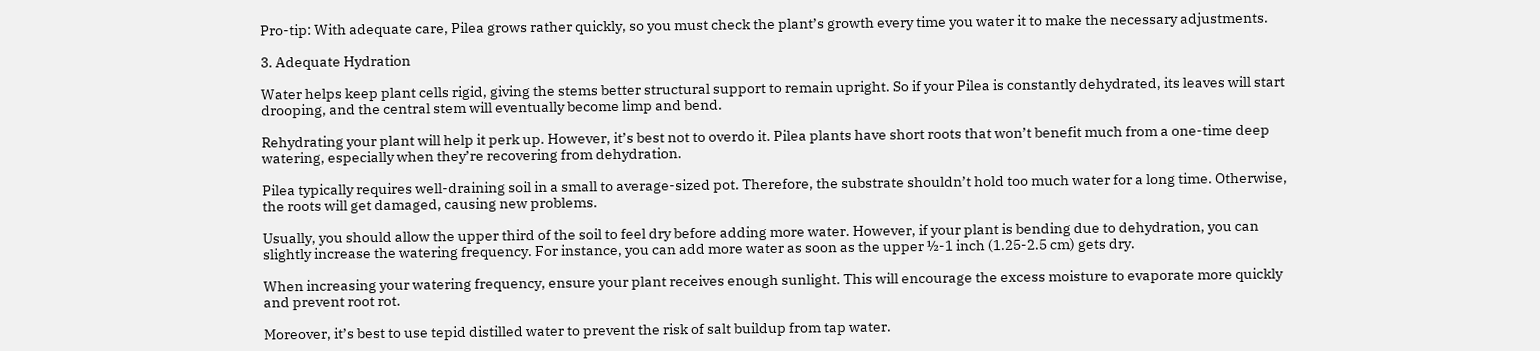Pro-tip: With adequate care, Pilea grows rather quickly, so you must check the plant’s growth every time you water it to make the necessary adjustments.

3. Adequate Hydration

Water helps keep plant cells rigid, giving the stems better structural support to remain upright. So if your Pilea is constantly dehydrated, its leaves will start drooping, and the central stem will eventually become limp and bend.

Rehydrating your plant will help it perk up. However, it’s best not to overdo it. Pilea plants have short roots that won’t benefit much from a one-time deep watering, especially when they’re recovering from dehydration.

Pilea typically requires well-draining soil in a small to average-sized pot. Therefore, the substrate shouldn’t hold too much water for a long time. Otherwise, the roots will get damaged, causing new problems.

Usually, you should allow the upper third of the soil to feel dry before adding more water. However, if your plant is bending due to dehydration, you can slightly increase the watering frequency. For instance, you can add more water as soon as the upper ½-1 inch (1.25-2.5 cm) gets dry.

When increasing your watering frequency, ensure your plant receives enough sunlight. This will encourage the excess moisture to evaporate more quickly and prevent root rot.

Moreover, it’s best to use tepid distilled water to prevent the risk of salt buildup from tap water.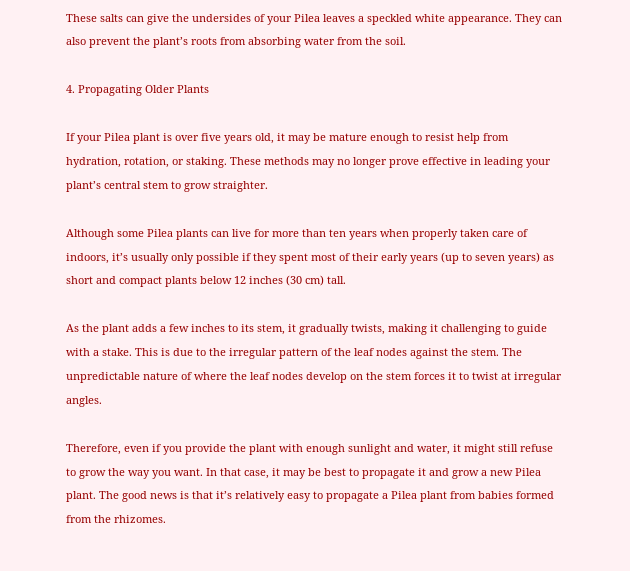These salts can give the undersides of your Pilea leaves a speckled white appearance. They can also prevent the plant’s roots from absorbing water from the soil.

4. Propagating Older Plants

If your Pilea plant is over five years old, it may be mature enough to resist help from hydration, rotation, or staking. These methods may no longer prove effective in leading your plant’s central stem to grow straighter.

Although some Pilea plants can live for more than ten years when properly taken care of indoors, it’s usually only possible if they spent most of their early years (up to seven years) as short and compact plants below 12 inches (30 cm) tall.

As the plant adds a few inches to its stem, it gradually twists, making it challenging to guide with a stake. This is due to the irregular pattern of the leaf nodes against the stem. The unpredictable nature of where the leaf nodes develop on the stem forces it to twist at irregular angles.

Therefore, even if you provide the plant with enough sunlight and water, it might still refuse to grow the way you want. In that case, it may be best to propagate it and grow a new Pilea plant. The good news is that it’s relatively easy to propagate a Pilea plant from babies formed from the rhizomes.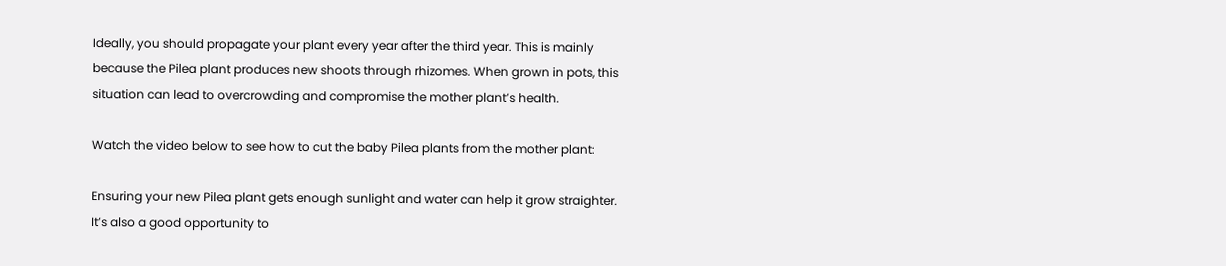Ideally, you should propagate your plant every year after the third year. This is mainly because the Pilea plant produces new shoots through rhizomes. When grown in pots, this situation can lead to overcrowding and compromise the mother plant’s health.

Watch the video below to see how to cut the baby Pilea plants from the mother plant:

Ensuring your new Pilea plant gets enough sunlight and water can help it grow straighter. It’s also a good opportunity to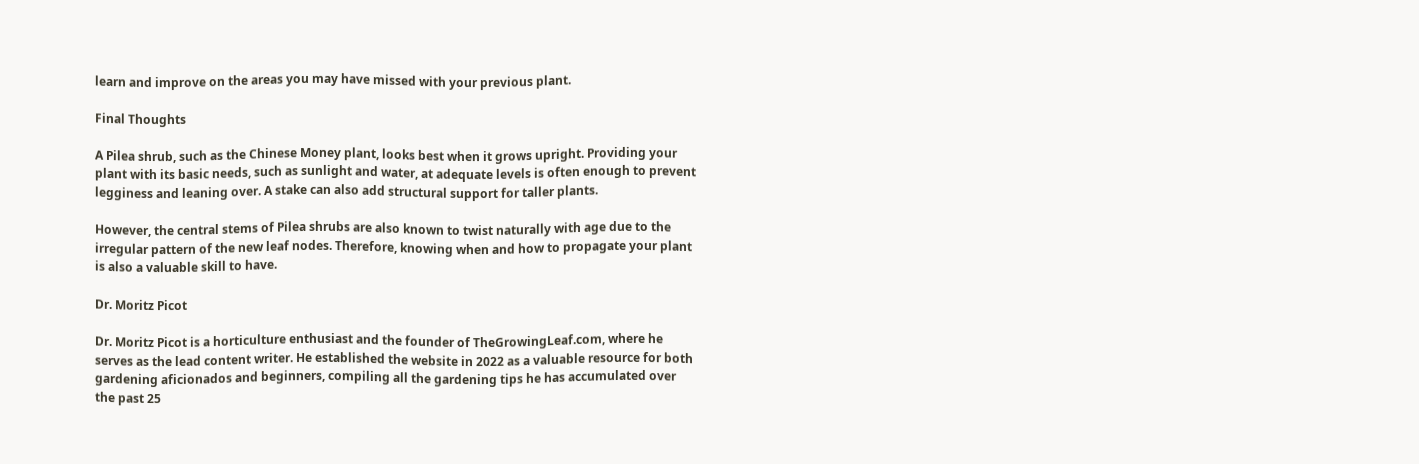learn and improve on the areas you may have missed with your previous plant.

Final Thoughts

A Pilea shrub, such as the Chinese Money plant, looks best when it grows upright. Providing your plant with its basic needs, such as sunlight and water, at adequate levels is often enough to prevent legginess and leaning over. A stake can also add structural support for taller plants.

However, the central stems of Pilea shrubs are also known to twist naturally with age due to the irregular pattern of the new leaf nodes. Therefore, knowing when and how to propagate your plant is also a valuable skill to have.

Dr. Moritz Picot

Dr. Moritz Picot is a horticulture enthusiast and the founder of TheGrowingLeaf.com, where he serves as the lead content writer. He established the website in 2022 as a valuable resource for both gardening aficionados and beginners, compiling all the gardening tips he has accumulated over the past 25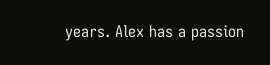years. Alex has a passion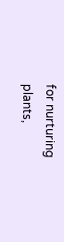for nurturing plants,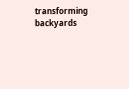transforming backyards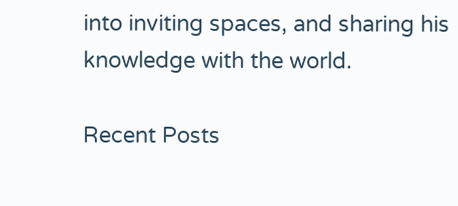into inviting spaces, and sharing his knowledge with the world.

Recent Posts